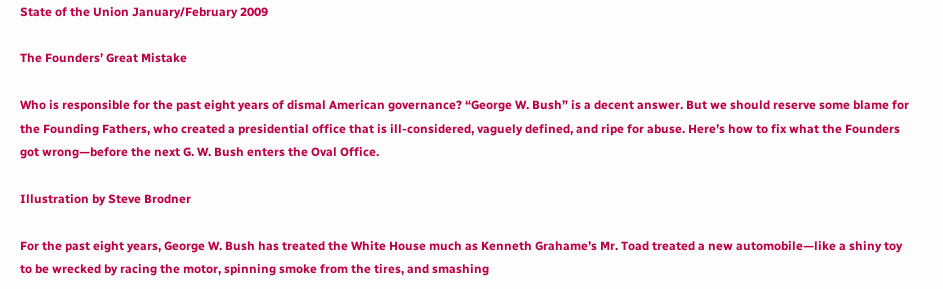State of the Union January/February 2009

The Founders’ Great Mistake

Who is responsible for the past eight years of dismal American governance? “George W. Bush” is a decent answer. But we should reserve some blame for the Founding Fathers, who created a presidential office that is ill-considered, vaguely defined, and ripe for abuse. Here’s how to fix what the Founders got wrong—before the next G. W. Bush enters the Oval Office.

Illustration by Steve Brodner

For the past eight years, George W. Bush has treated the White House much as Kenneth Grahame’s Mr. Toad treated a new automobile—like a shiny toy to be wrecked by racing the motor, spinning smoke from the tires, and smashing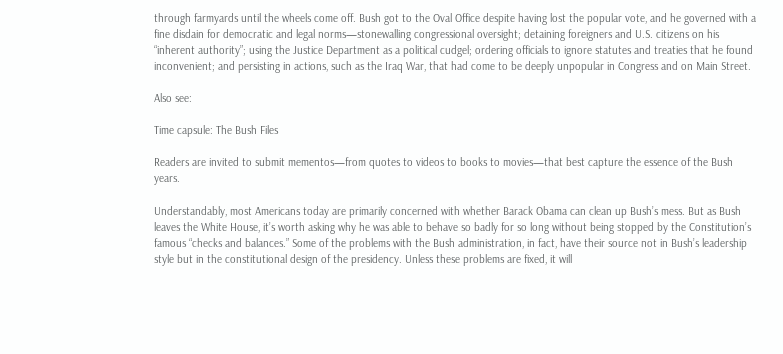through farmyards until the wheels come off. Bush got to the Oval Office despite having lost the popular vote, and he governed with a fine disdain for democratic and legal norms—stonewalling congressional oversight; detaining foreigners and U.S. citizens on his “inherent authority”; using the Justice Department as a political cudgel; ordering officials to ignore statutes and treaties that he found inconvenient; and persisting in actions, such as the Iraq War, that had come to be deeply unpopular in Congress and on Main Street.

Also see:

Time capsule: The Bush Files

Readers are invited to submit mementos—from quotes to videos to books to movies—that best capture the essence of the Bush years.

Understandably, most Americans today are primarily concerned with whether Barack Obama can clean up Bush’s mess. But as Bush leaves the White House, it’s worth asking why he was able to behave so badly for so long without being stopped by the Constitution’s famous “checks and balances.” Some of the problems with the Bush administration, in fact, have their source not in Bush’s leadership style but in the constitutional design of the presidency. Unless these problems are fixed, it will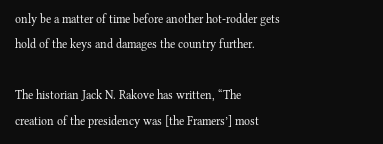only be a matter of time before another hot-rodder gets hold of the keys and damages the country further.

The historian Jack N. Rakove has written, “The creation of the presidency was [the Framers’] most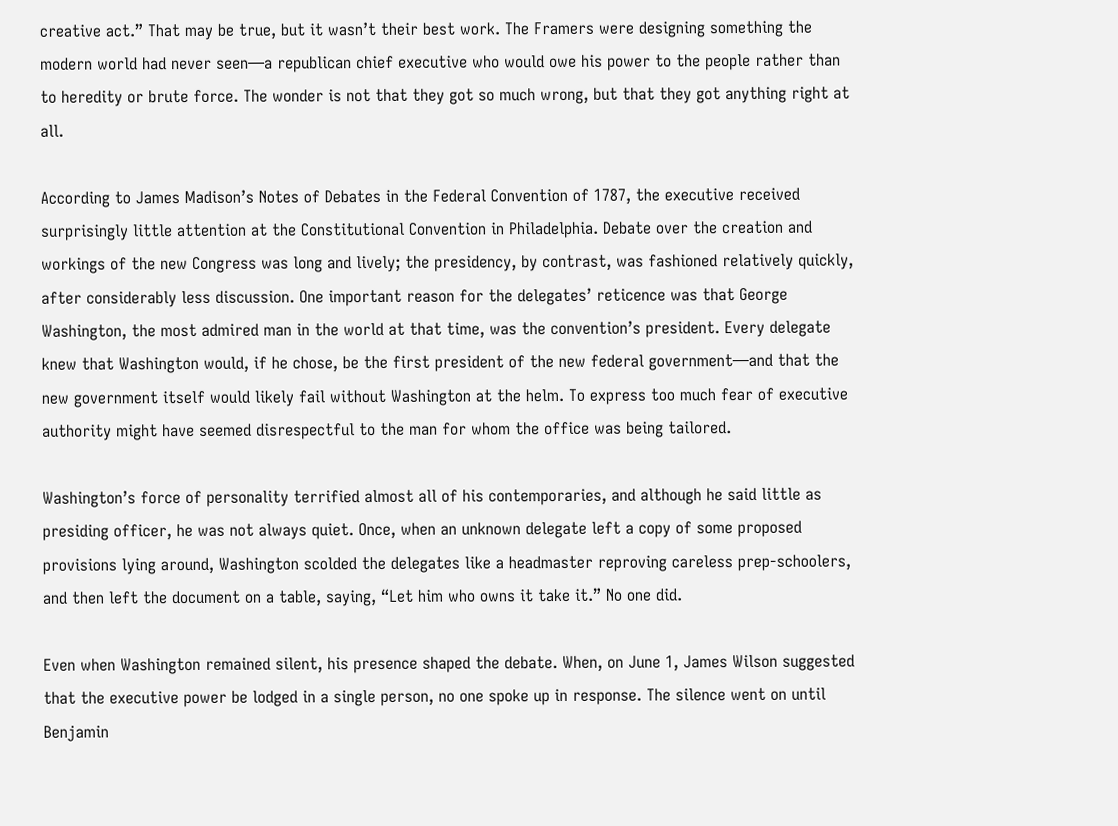creative act.” That may be true, but it wasn’t their best work. The Framers were designing something the modern world had never seen—a republican chief executive who would owe his power to the people rather than to heredity or brute force. The wonder is not that they got so much wrong, but that they got anything right at all.

According to James Madison’s Notes of Debates in the Federal Convention of 1787, the executive received surprisingly little attention at the Constitutional Convention in Philadelphia. Debate over the creation and workings of the new Congress was long and lively; the presidency, by contrast, was fashioned relatively quickly, after considerably less discussion. One important reason for the delegates’ reticence was that George Washington, the most admired man in the world at that time, was the convention’s president. Every delegate knew that Washington would, if he chose, be the first president of the new federal government—and that the new government itself would likely fail without Washington at the helm. To express too much fear of executive authority might have seemed disrespectful to the man for whom the office was being tailored.

Washington’s force of personality terrified almost all of his contemporaries, and although he said little as presiding officer, he was not always quiet. Once, when an unknown delegate left a copy of some proposed provisions lying around, Washington scolded the delegates like a headmaster reproving careless prep-schoolers, and then left the document on a table, saying, “Let him who owns it take it.” No one did.

Even when Washington remained silent, his presence shaped the debate. When, on June 1, James Wilson suggested that the executive power be lodged in a single person, no one spoke up in response. The silence went on until Benjamin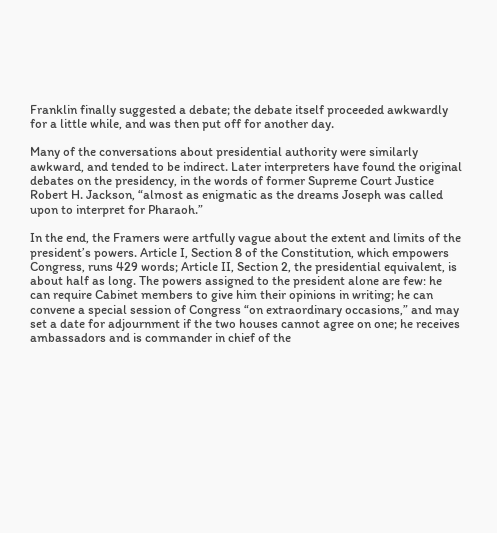Franklin finally suggested a debate; the debate itself proceeded awkwardly for a little while, and was then put off for another day.

Many of the conversations about presidential authority were similarly awkward, and tended to be indirect. Later interpreters have found the original debates on the presidency, in the words of former Supreme Court Justice Robert H. Jackson, “almost as enigmatic as the dreams Joseph was called upon to interpret for Pharaoh.”

In the end, the Framers were artfully vague about the extent and limits of the president’s powers. Article I, Section 8 of the Constitution, which empowers Congress, runs 429 words; Article II, Section 2, the presidential equivalent, is about half as long. The powers assigned to the president alone are few: he can require Cabinet members to give him their opinions in writing; he can convene a special session of Congress “on extraordinary occasions,” and may set a date for adjournment if the two houses cannot agree on one; he receives ambassadors and is commander in chief of the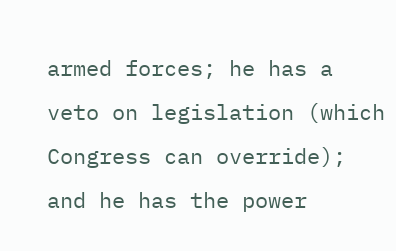armed forces; he has a veto on legislation (which Congress can override); and he has the power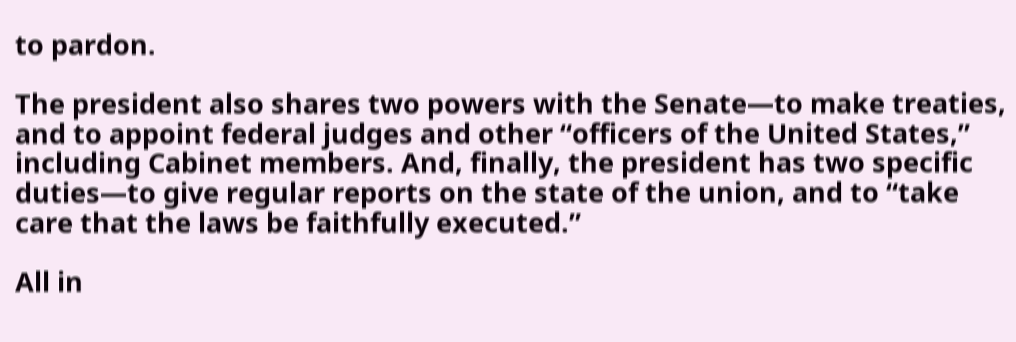to pardon.

The president also shares two powers with the Senate—to make treaties, and to appoint federal judges and other “officers of the United States,” including Cabinet members. And, finally, the president has two specific duties—to give regular reports on the state of the union, and to “take care that the laws be faithfully executed.”

All in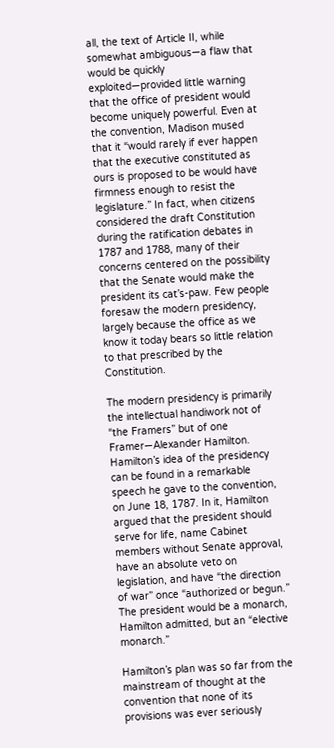all, the text of Article II, while somewhat ambiguous—a flaw that would be quickly exploited—provided little warning that the office of president would become uniquely powerful. Even at the convention, Madison mused that it “would rarely if ever happen that the executive constituted as ours is proposed to be would have firmness enough to resist the legislature.” In fact, when citizens considered the draft Constitution during the ratification debates in 1787 and 1788, many of their concerns centered on the possibility that the Senate would make the president its cat’s-paw. Few people foresaw the modern presidency, largely because the office as we know it today bears so little relation to that prescribed by the Constitution.

The modern presidency is primarily the intellectual handiwork not of “the Framers” but of one Framer—Alexander Hamilton. Hamilton’s idea of the presidency can be found in a remarkable speech he gave to the convention, on June 18, 1787. In it, Hamilton argued that the president should serve for life, name Cabinet members without Senate approval, have an absolute veto on legislation, and have “the direction of war” once “authorized or begun.” The president would be a monarch, Hamilton admitted, but an “elective monarch.”

Hamilton’s plan was so far from the mainstream of thought at the convention that none of its provisions was ever seriously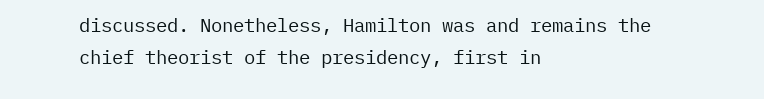discussed. Nonetheless, Hamilton was and remains the chief theorist of the presidency, first in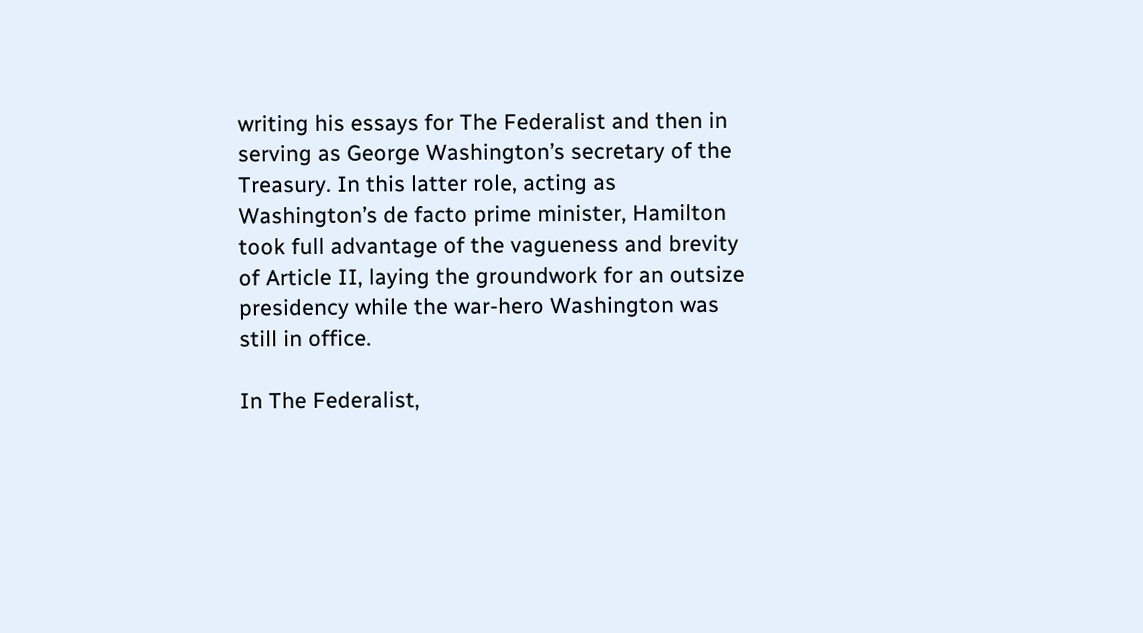writing his essays for The Federalist and then in serving as George Washington’s secretary of the Treasury. In this latter role, acting as Washington’s de facto prime minister, Hamilton took full advantage of the vagueness and brevity of Article II, laying the groundwork for an outsize presidency while the war-hero Washington was still in office.

In The Federalist,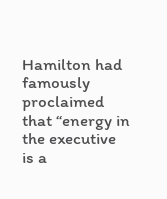Hamilton had famously proclaimed that “energy in the executive is a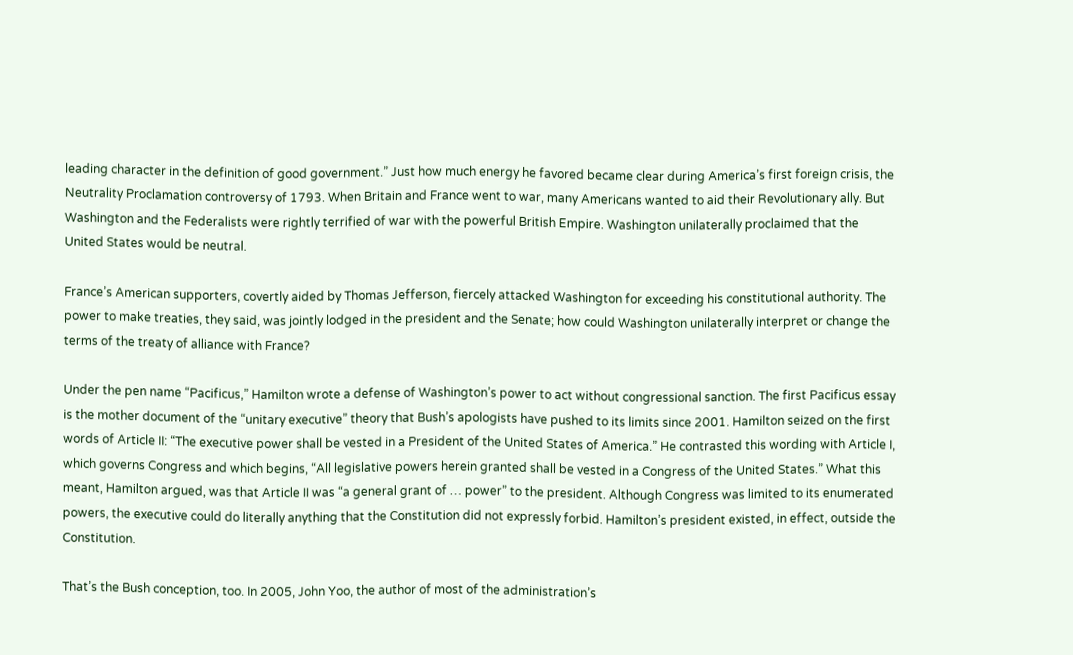leading character in the definition of good government.” Just how much energy he favored became clear during America’s first foreign crisis, the Neutrality Proclamation controversy of 1793. When Britain and France went to war, many Americans wanted to aid their Revolutionary ally. But Washington and the Federalists were rightly terrified of war with the powerful British Empire. Washington unilaterally proclaimed that the United States would be neutral.

France’s American supporters, covertly aided by Thomas Jefferson, fiercely attacked Washington for exceeding his constitutional authority. The power to make treaties, they said, was jointly lodged in the president and the Senate; how could Washington unilaterally interpret or change the terms of the treaty of alliance with France?

Under the pen name “Pacificus,” Hamilton wrote a defense of Washington’s power to act without congressional sanction. The first Pacificus essay is the mother document of the “unitary executive” theory that Bush’s apologists have pushed to its limits since 2001. Hamilton seized on the first words of Article II: “The executive power shall be vested in a President of the United States of America.” He contrasted this wording with Article I, which governs Congress and which begins, “All legislative powers herein granted shall be vested in a Congress of the United States.” What this meant, Hamilton argued, was that Article II was “a general grant of … power” to the president. Although Congress was limited to its enumerated powers, the executive could do literally anything that the Constitution did not expressly forbid. Hamilton’s president existed, in effect, outside the Constitution.

That’s the Bush conception, too. In 2005, John Yoo, the author of most of the administration’s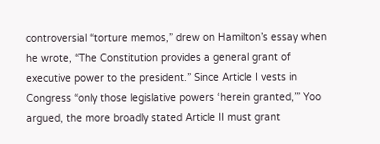controversial “torture memos,” drew on Hamilton’s essay when he wrote, “The Constitution provides a general grant of executive power to the president.” Since Article I vests in Congress “only those legislative powers ‘herein granted,’” Yoo argued, the more broadly stated Article II must grant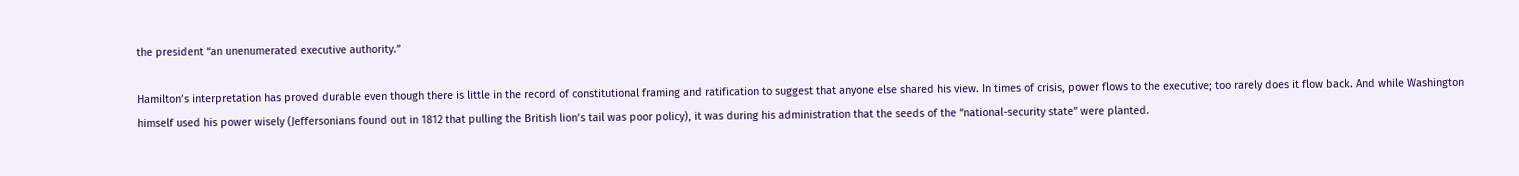the president “an unenumerated executive authority.”

Hamilton’s interpretation has proved durable even though there is little in the record of constitutional framing and ratification to suggest that anyone else shared his view. In times of crisis, power flows to the executive; too rarely does it flow back. And while Washington himself used his power wisely (Jeffersonians found out in 1812 that pulling the British lion’s tail was poor policy), it was during his administration that the seeds of the “national-security state” were planted.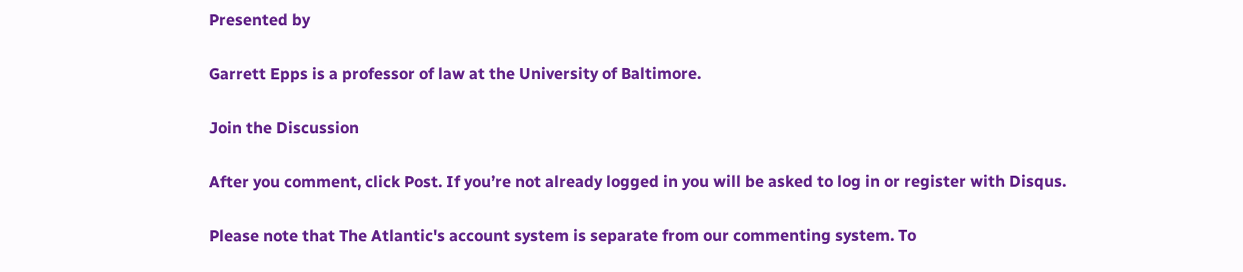Presented by

Garrett Epps is a professor of law at the University of Baltimore.

Join the Discussion

After you comment, click Post. If you’re not already logged in you will be asked to log in or register with Disqus.

Please note that The Atlantic's account system is separate from our commenting system. To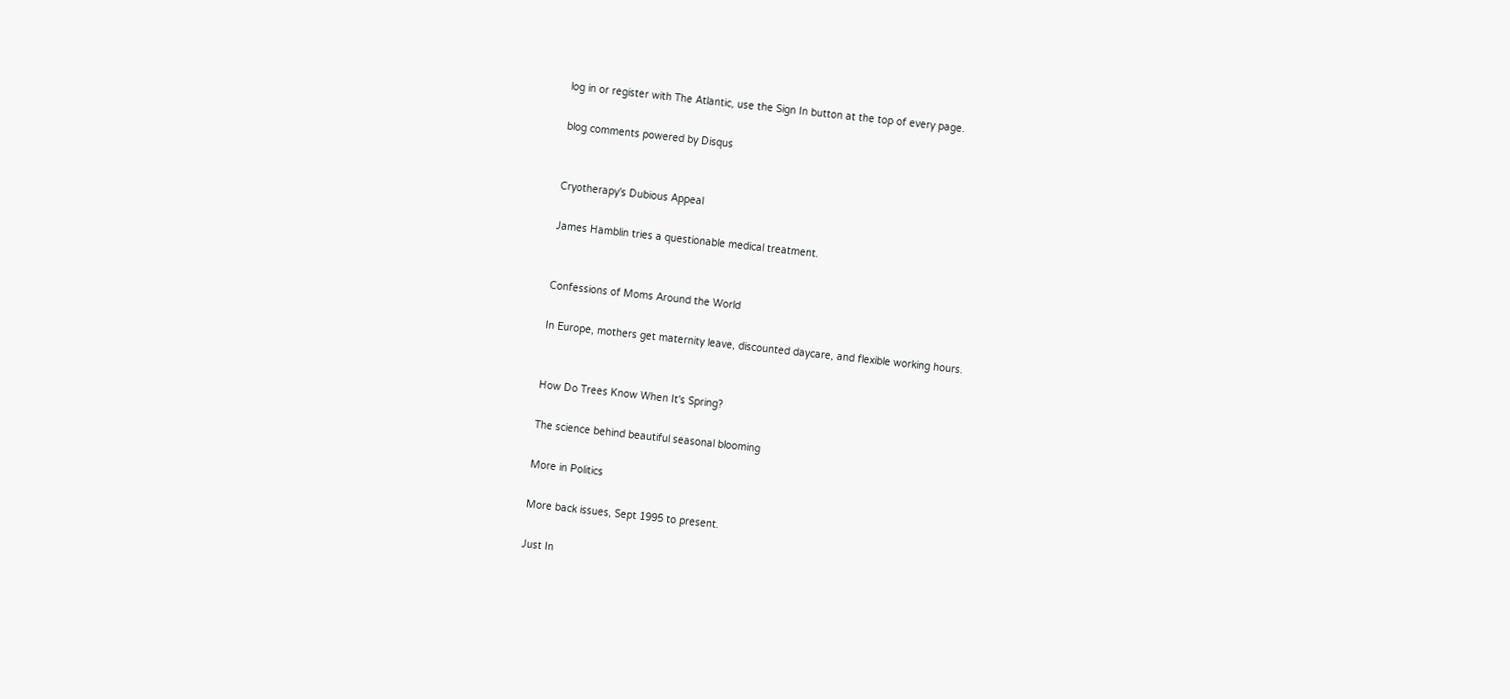log in or register with The Atlantic, use the Sign In button at the top of every page.

blog comments powered by Disqus


Cryotherapy's Dubious Appeal

James Hamblin tries a questionable medical treatment.


Confessions of Moms Around the World

In Europe, mothers get maternity leave, discounted daycare, and flexible working hours.


How Do Trees Know When It's Spring?

The science behind beautiful seasonal blooming

More in Politics

More back issues, Sept 1995 to present.

Just In